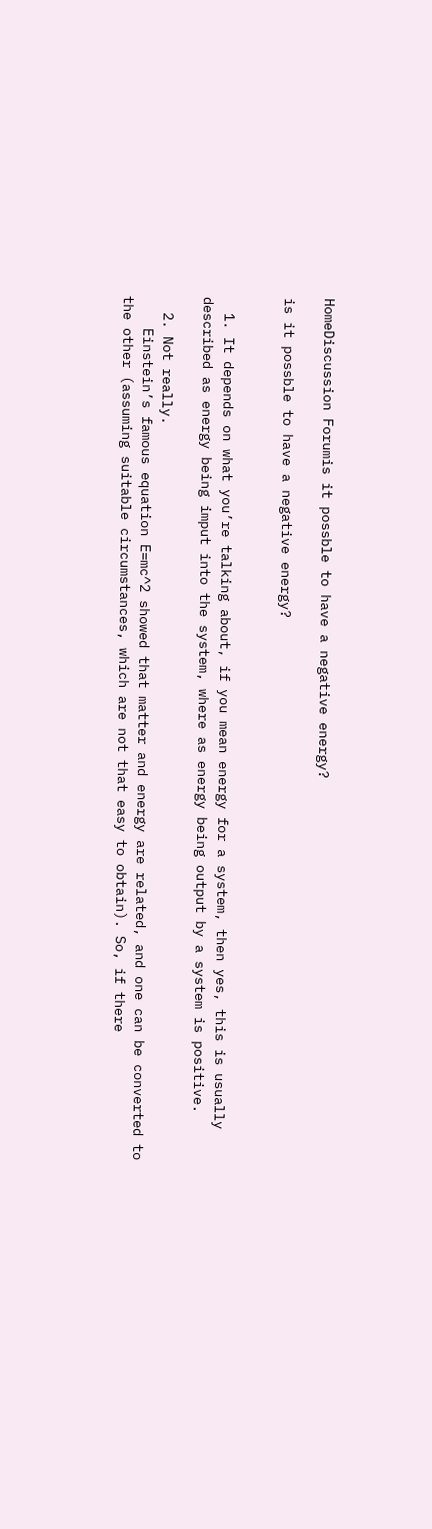HomeDiscussion Forumis it possble to have a negative energy?

is it possble to have a negative energy?


  1. It depends on what you’re talking about, if you mean energy for a system, then yes, this is usually described as energy being imput into the system, where as energy being output by a system is positive.

  2. Not really.
    Einstein’s famous equation E=mc^2 showed that matter and energy are related, and one can be converted to the other (assuming suitable circumstances, which are not that easy to obtain). So, if there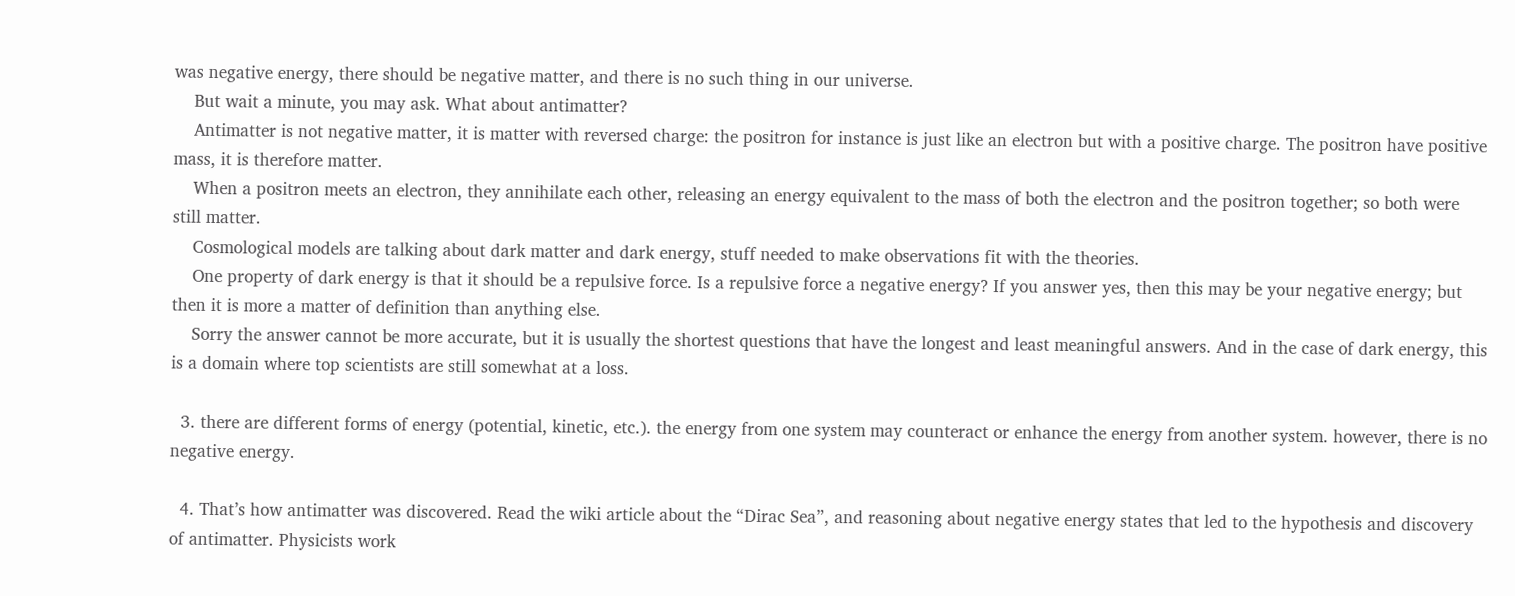was negative energy, there should be negative matter, and there is no such thing in our universe.
    But wait a minute, you may ask. What about antimatter?
    Antimatter is not negative matter, it is matter with reversed charge: the positron for instance is just like an electron but with a positive charge. The positron have positive mass, it is therefore matter.
    When a positron meets an electron, they annihilate each other, releasing an energy equivalent to the mass of both the electron and the positron together; so both were still matter.
    Cosmological models are talking about dark matter and dark energy, stuff needed to make observations fit with the theories.
    One property of dark energy is that it should be a repulsive force. Is a repulsive force a negative energy? If you answer yes, then this may be your negative energy; but then it is more a matter of definition than anything else.
    Sorry the answer cannot be more accurate, but it is usually the shortest questions that have the longest and least meaningful answers. And in the case of dark energy, this is a domain where top scientists are still somewhat at a loss.

  3. there are different forms of energy (potential, kinetic, etc.). the energy from one system may counteract or enhance the energy from another system. however, there is no negative energy.

  4. That’s how antimatter was discovered. Read the wiki article about the “Dirac Sea”, and reasoning about negative energy states that led to the hypothesis and discovery of antimatter. Physicists work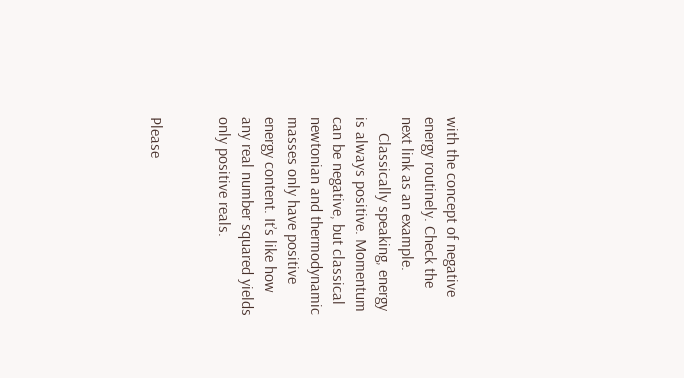with the concept of negative energy routinely. Check the next link as an example.
    Classically speaking, energy is always positive. Momentum can be negative, but classical newtonian and thermodynamic masses only have positive energy content. It’s like how any real number squared yields only positive reals.


Please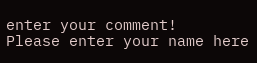enter your comment!
Please enter your name here